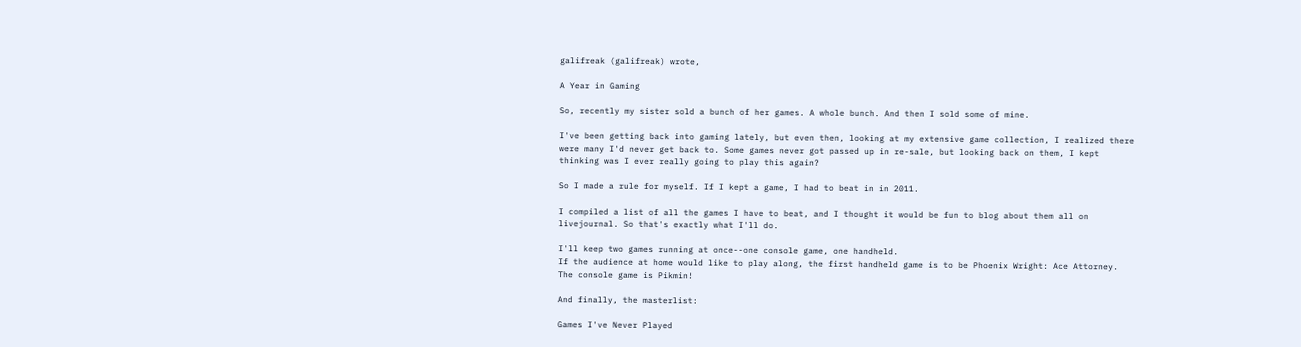galifreak (galifreak) wrote,

A Year in Gaming

So, recently my sister sold a bunch of her games. A whole bunch. And then I sold some of mine.

I've been getting back into gaming lately, but even then, looking at my extensive game collection, I realized there were many I'd never get back to. Some games never got passed up in re-sale, but looking back on them, I kept thinking was I ever really going to play this again?

So I made a rule for myself. If I kept a game, I had to beat in in 2011.

I compiled a list of all the games I have to beat, and I thought it would be fun to blog about them all on livejournal. So that's exactly what I'll do.

I'll keep two games running at once--one console game, one handheld.
If the audience at home would like to play along, the first handheld game is to be Phoenix Wright: Ace Attorney. The console game is Pikmin!

And finally, the masterlist:

Games I've Never Played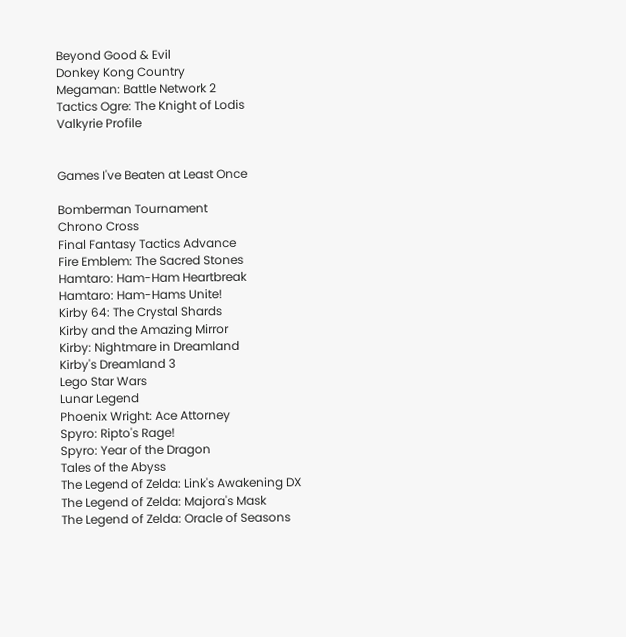Beyond Good & Evil
Donkey Kong Country
Megaman: Battle Network 2
Tactics Ogre: The Knight of Lodis
Valkyrie Profile


Games I've Beaten at Least Once

Bomberman Tournament
Chrono Cross
Final Fantasy Tactics Advance
Fire Emblem: The Sacred Stones
Hamtaro: Ham-Ham Heartbreak
Hamtaro: Ham-Hams Unite!
Kirby 64: The Crystal Shards
Kirby and the Amazing Mirror
Kirby: Nightmare in Dreamland
Kirby's Dreamland 3
Lego Star Wars
Lunar Legend
Phoenix Wright: Ace Attorney
Spyro: Ripto's Rage!
Spyro: Year of the Dragon
Tales of the Abyss
The Legend of Zelda: Link's Awakening DX
The Legend of Zelda: Majora's Mask
The Legend of Zelda: Oracle of Seasons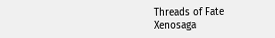Threads of Fate
Xenosaga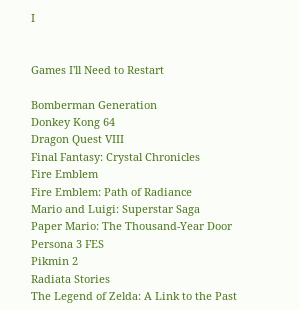I


Games I'll Need to Restart

Bomberman Generation
Donkey Kong 64
Dragon Quest VIII
Final Fantasy: Crystal Chronicles
Fire Emblem
Fire Emblem: Path of Radiance
Mario and Luigi: Superstar Saga
Paper Mario: The Thousand-Year Door
Persona 3 FES
Pikmin 2
Radiata Stories
The Legend of Zelda: A Link to the Past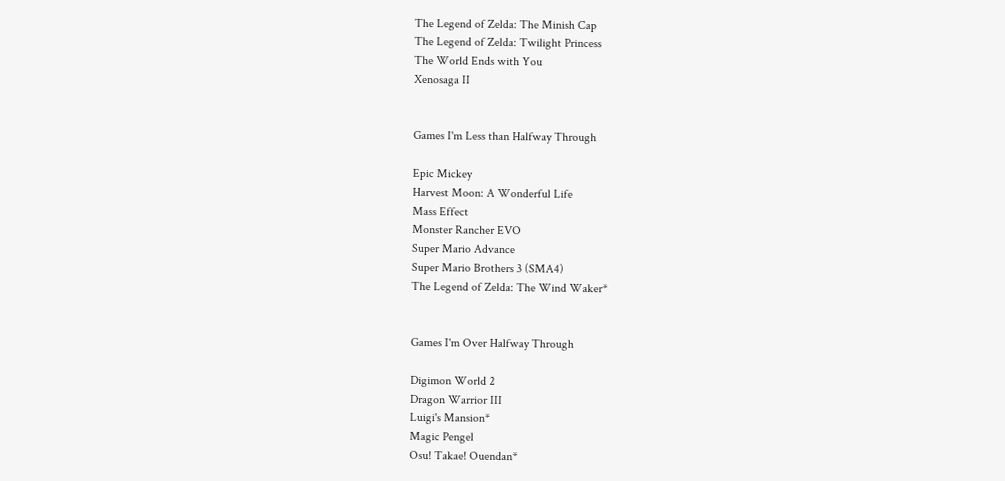The Legend of Zelda: The Minish Cap
The Legend of Zelda: Twilight Princess
The World Ends with You
Xenosaga II


Games I'm Less than Halfway Through

Epic Mickey
Harvest Moon: A Wonderful Life
Mass Effect
Monster Rancher EVO
Super Mario Advance
Super Mario Brothers 3 (SMA4)
The Legend of Zelda: The Wind Waker*


Games I'm Over Halfway Through

Digimon World 2
Dragon Warrior III
Luigi's Mansion*
Magic Pengel
Osu! Takae! Ouendan*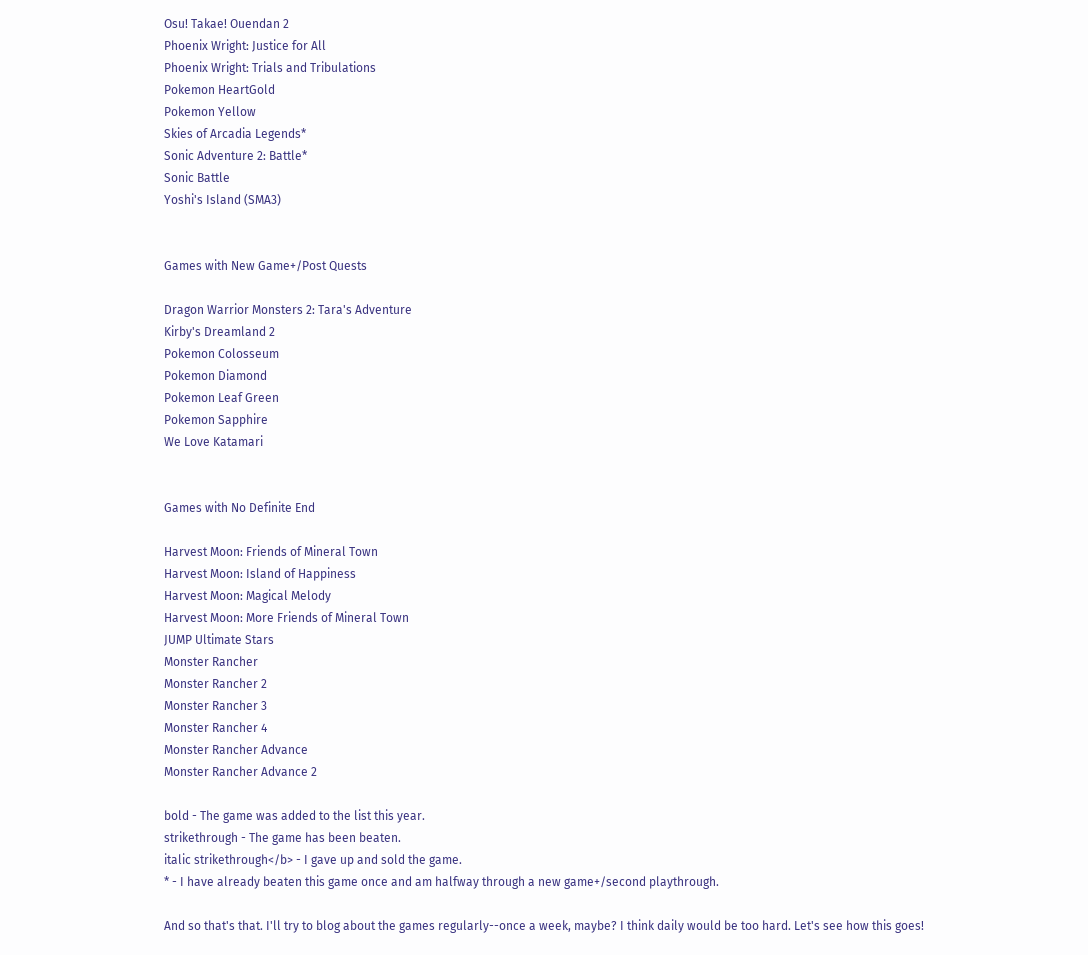Osu! Takae! Ouendan 2
Phoenix Wright: Justice for All
Phoenix Wright: Trials and Tribulations
Pokemon HeartGold
Pokemon Yellow
Skies of Arcadia Legends*
Sonic Adventure 2: Battle*
Sonic Battle
Yoshi's Island (SMA3)


Games with New Game+/Post Quests

Dragon Warrior Monsters 2: Tara's Adventure
Kirby's Dreamland 2
Pokemon Colosseum
Pokemon Diamond
Pokemon Leaf Green
Pokemon Sapphire
We Love Katamari


Games with No Definite End

Harvest Moon: Friends of Mineral Town
Harvest Moon: Island of Happiness
Harvest Moon: Magical Melody
Harvest Moon: More Friends of Mineral Town
JUMP Ultimate Stars
Monster Rancher
Monster Rancher 2
Monster Rancher 3
Monster Rancher 4
Monster Rancher Advance
Monster Rancher Advance 2

bold - The game was added to the list this year.
strikethrough - The game has been beaten.
italic strikethrough</b> - I gave up and sold the game.
* - I have already beaten this game once and am halfway through a new game+/second playthrough.

And so that's that. I'll try to blog about the games regularly--once a week, maybe? I think daily would be too hard. Let's see how this goes!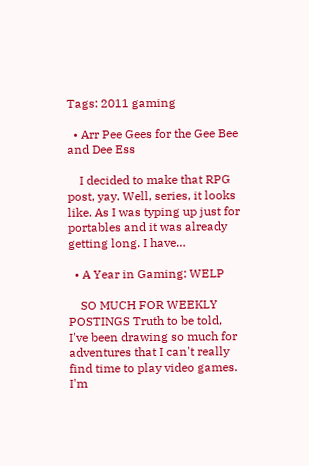Tags: 2011 gaming

  • Arr Pee Gees for the Gee Bee and Dee Ess

    I decided to make that RPG post, yay. Well, series, it looks like. As I was typing up just for portables and it was already getting long. I have…

  • A Year in Gaming: WELP

    SO MUCH FOR WEEKLY POSTINGS Truth to be told, I've been drawing so much for adventures that I can't really find time to play video games. I'm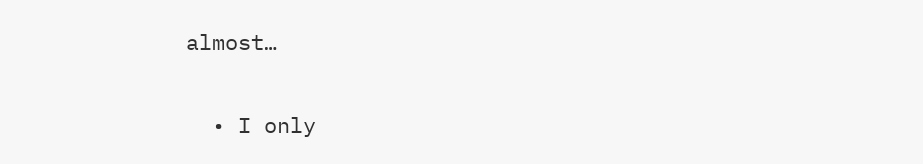almost…

  • I only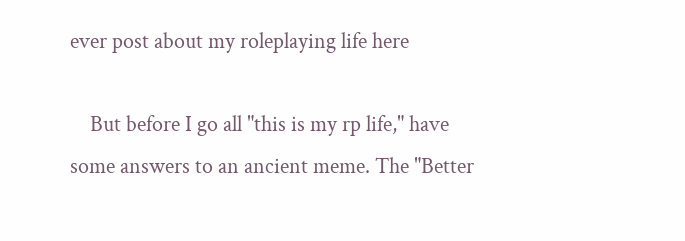ever post about my roleplaying life here

    But before I go all "this is my rp life," have some answers to an ancient meme. The "Better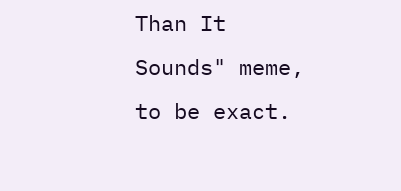Than It Sounds" meme, to be exact.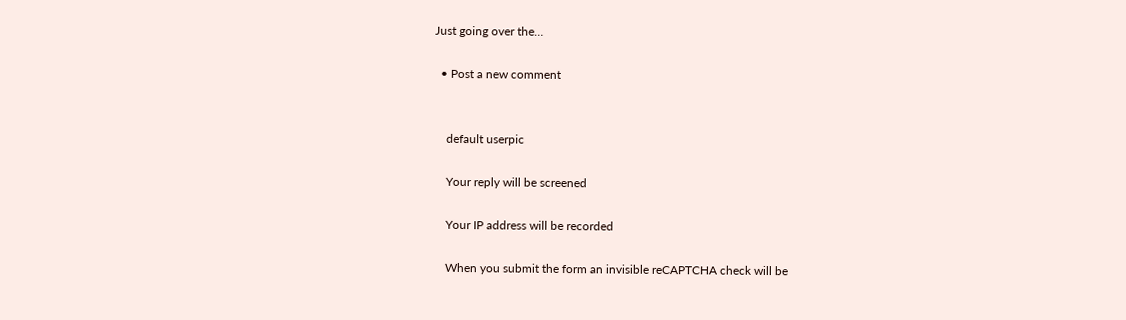Just going over the…

  • Post a new comment


    default userpic

    Your reply will be screened

    Your IP address will be recorded

    When you submit the form an invisible reCAPTCHA check will be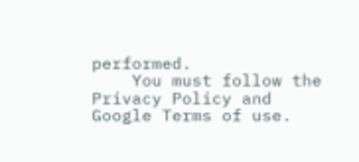performed.
    You must follow the Privacy Policy and Google Terms of use.